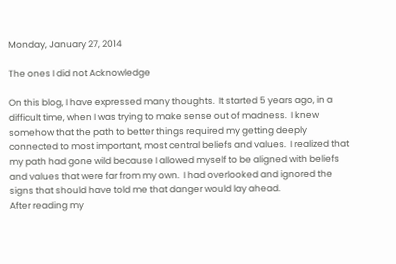Monday, January 27, 2014

The ones I did not Acknowledge

On this blog, I have expressed many thoughts.  It started 5 years ago, in a difficult time, when I was trying to make sense out of madness.  I knew somehow that the path to better things required my getting deeply connected to most important, most central beliefs and values.  I realized that my path had gone wild because I allowed myself to be aligned with beliefs and values that were far from my own.  I had overlooked and ignored the signs that should have told me that danger would lay ahead.
After reading my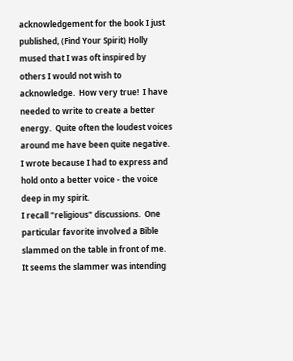acknowledgement for the book I just published, (Find Your Spirit) Holly mused that I was oft inspired by others I would not wish to acknowledge.  How very true!  I have needed to write to create a better energy.  Quite often the loudest voices around me have been quite negative.  I wrote because I had to express and hold onto a better voice - the voice deep in my spirit.
I recall "religious" discussions.  One particular favorite involved a Bible slammed on the table in front of me.  It seems the slammer was intending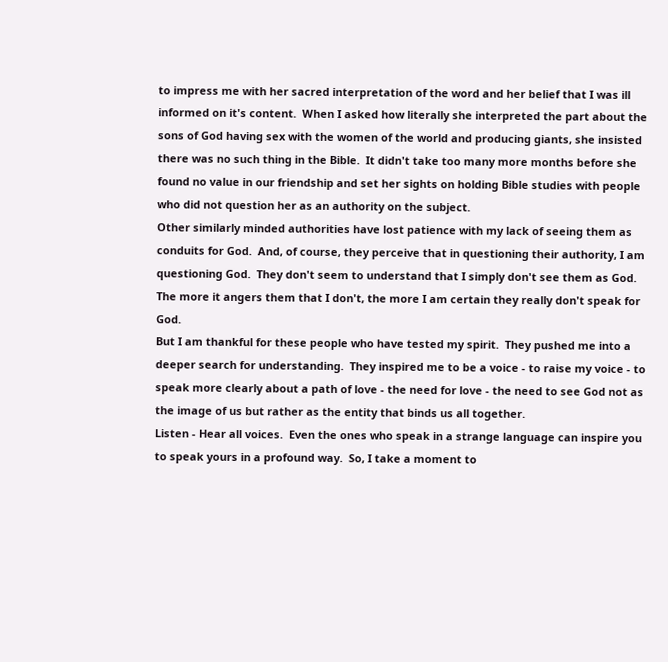to impress me with her sacred interpretation of the word and her belief that I was ill informed on it's content.  When I asked how literally she interpreted the part about the sons of God having sex with the women of the world and producing giants, she insisted there was no such thing in the Bible.  It didn't take too many more months before she found no value in our friendship and set her sights on holding Bible studies with people who did not question her as an authority on the subject.
Other similarly minded authorities have lost patience with my lack of seeing them as conduits for God.  And, of course, they perceive that in questioning their authority, I am questioning God.  They don't seem to understand that I simply don't see them as God.  The more it angers them that I don't, the more I am certain they really don't speak for God.
But I am thankful for these people who have tested my spirit.  They pushed me into a deeper search for understanding.  They inspired me to be a voice - to raise my voice - to speak more clearly about a path of love - the need for love - the need to see God not as the image of us but rather as the entity that binds us all together.
Listen - Hear all voices.  Even the ones who speak in a strange language can inspire you to speak yours in a profound way.  So, I take a moment to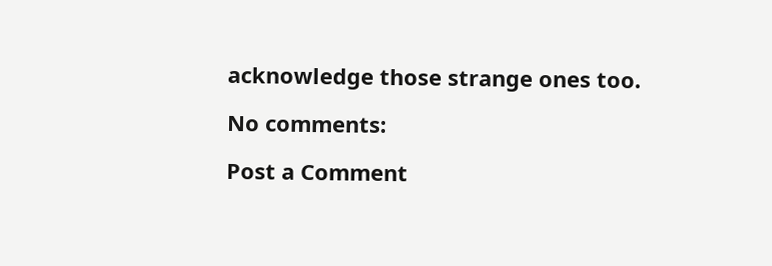acknowledge those strange ones too.

No comments:

Post a Comment